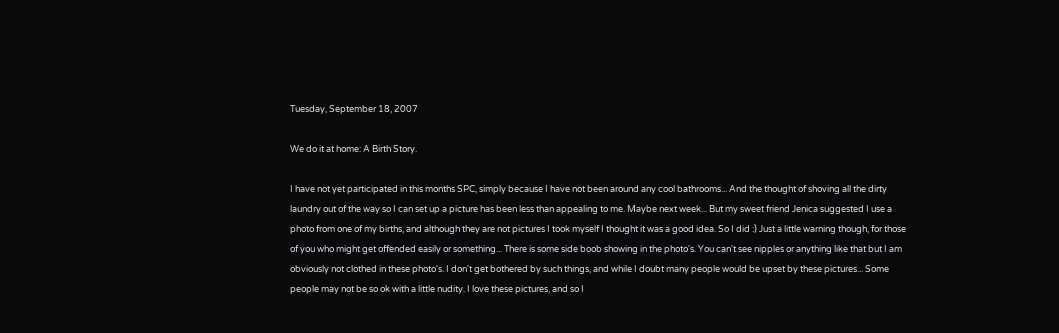Tuesday, September 18, 2007

We do it at home: A Birth Story.

I have not yet participated in this months SPC, simply because I have not been around any cool bathrooms... And the thought of shoving all the dirty laundry out of the way so I can set up a picture has been less than appealing to me. Maybe next week... But my sweet friend Jenica suggested I use a photo from one of my births, and although they are not pictures I took myself I thought it was a good idea. So I did :) Just a little warning though, for those of you who might get offended easily or something... There is some side boob showing in the photo's. You can't see nipples or anything like that but I am obviously not clothed in these photo's. I don't get bothered by such things, and while I doubt many people would be upset by these pictures... Some people may not be so ok with a little nudity. I love these pictures, and so I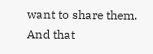want to share them. And that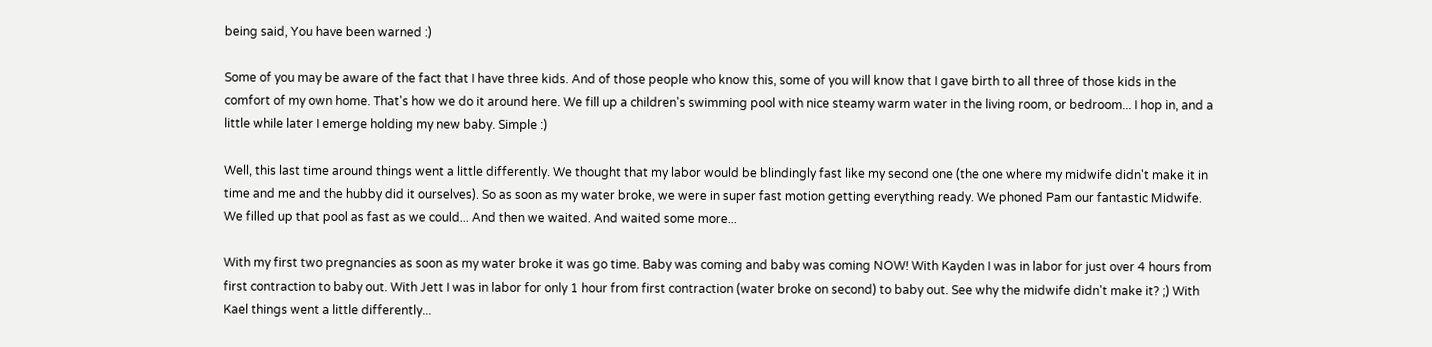being said, You have been warned :)

Some of you may be aware of the fact that I have three kids. And of those people who know this, some of you will know that I gave birth to all three of those kids in the comfort of my own home. That's how we do it around here. We fill up a children's swimming pool with nice steamy warm water in the living room, or bedroom... I hop in, and a little while later I emerge holding my new baby. Simple :)

Well, this last time around things went a little differently. We thought that my labor would be blindingly fast like my second one (the one where my midwife didn't make it in time and me and the hubby did it ourselves). So as soon as my water broke, we were in super fast motion getting everything ready. We phoned Pam our fantastic Midwife. We filled up that pool as fast as we could... And then we waited. And waited some more...

With my first two pregnancies as soon as my water broke it was go time. Baby was coming and baby was coming NOW! With Kayden I was in labor for just over 4 hours from first contraction to baby out. With Jett I was in labor for only 1 hour from first contraction (water broke on second) to baby out. See why the midwife didn't make it? ;) With Kael things went a little differently...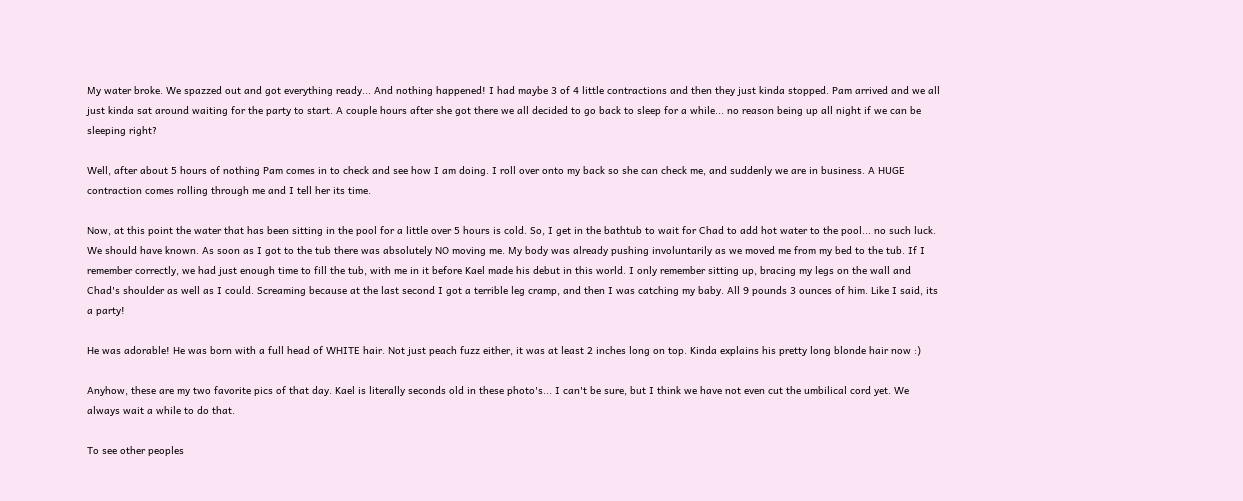My water broke. We spazzed out and got everything ready... And nothing happened! I had maybe 3 of 4 little contractions and then they just kinda stopped. Pam arrived and we all just kinda sat around waiting for the party to start. A couple hours after she got there we all decided to go back to sleep for a while... no reason being up all night if we can be sleeping right?

Well, after about 5 hours of nothing Pam comes in to check and see how I am doing. I roll over onto my back so she can check me, and suddenly we are in business. A HUGE contraction comes rolling through me and I tell her its time.

Now, at this point the water that has been sitting in the pool for a little over 5 hours is cold. So, I get in the bathtub to wait for Chad to add hot water to the pool... no such luck. We should have known. As soon as I got to the tub there was absolutely NO moving me. My body was already pushing involuntarily as we moved me from my bed to the tub. If I remember correctly, we had just enough time to fill the tub, with me in it before Kael made his debut in this world. I only remember sitting up, bracing my legs on the wall and Chad's shoulder as well as I could. Screaming because at the last second I got a terrible leg cramp, and then I was catching my baby. All 9 pounds 3 ounces of him. Like I said, its a party!

He was adorable! He was born with a full head of WHITE hair. Not just peach fuzz either, it was at least 2 inches long on top. Kinda explains his pretty long blonde hair now :)

Anyhow, these are my two favorite pics of that day. Kael is literally seconds old in these photo's... I can't be sure, but I think we have not even cut the umbilical cord yet. We always wait a while to do that.

To see other peoples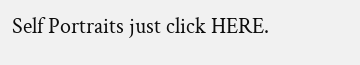Self Portraits just click HERE.